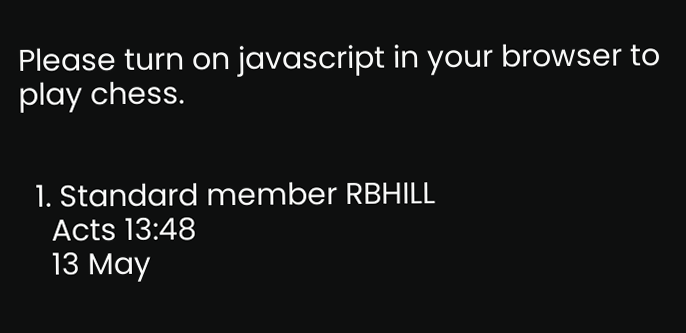Please turn on javascript in your browser to play chess.


  1. Standard member RBHILL
    Acts 13:48
    13 May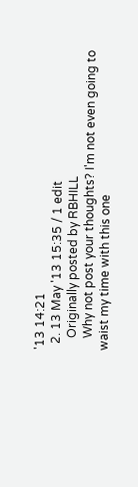'13 14:21
  2. 13 May '13 15:35 / 1 edit
    Originally posted by RBHILL
    Why not post your thoughts? I'm not even going to waist my time with this one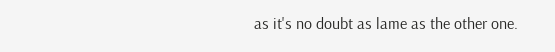as it's no doubt as lame as the other one.